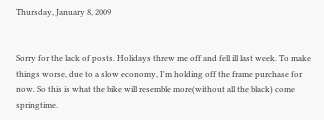Thursday, January 8, 2009


Sorry for the lack of posts. Holidays threw me off and fell ill last week. To make things worse, due to a slow economy, I'm holding off the frame purchase for now. So this is what the bike will resemble more(without all the black) come springtime.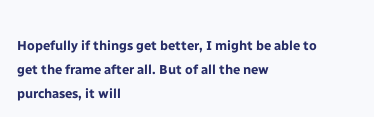Hopefully if things get better, I might be able to get the frame after all. But of all the new purchases, it will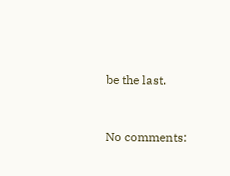be the last.


No comments: